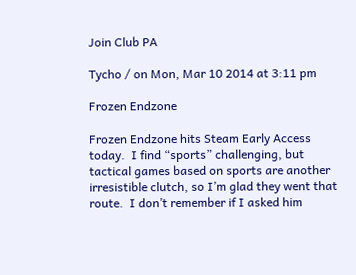Join Club PA

Tycho / on Mon, Mar 10 2014 at 3:11 pm

Frozen Endzone

Frozen Endzone hits Steam Early Access today.  I find “sports” challenging, but tactical games based on sports are another irresistible clutch, so I’m glad they went that route.  I don’t remember if I asked him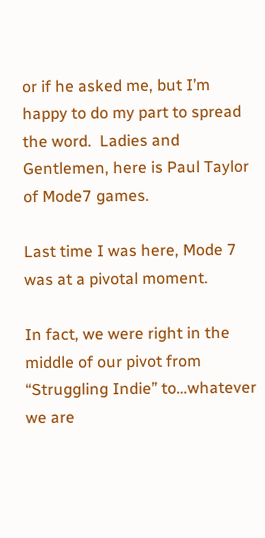or if he asked me, but I’m happy to do my part to spread the word.  Ladies and Gentlemen, here is Paul Taylor of Mode7 games.

Last time I was here, Mode 7 was at a pivotal moment.

In fact, we were right in the middle of our pivot from “Struggling Indie” to…whatever we are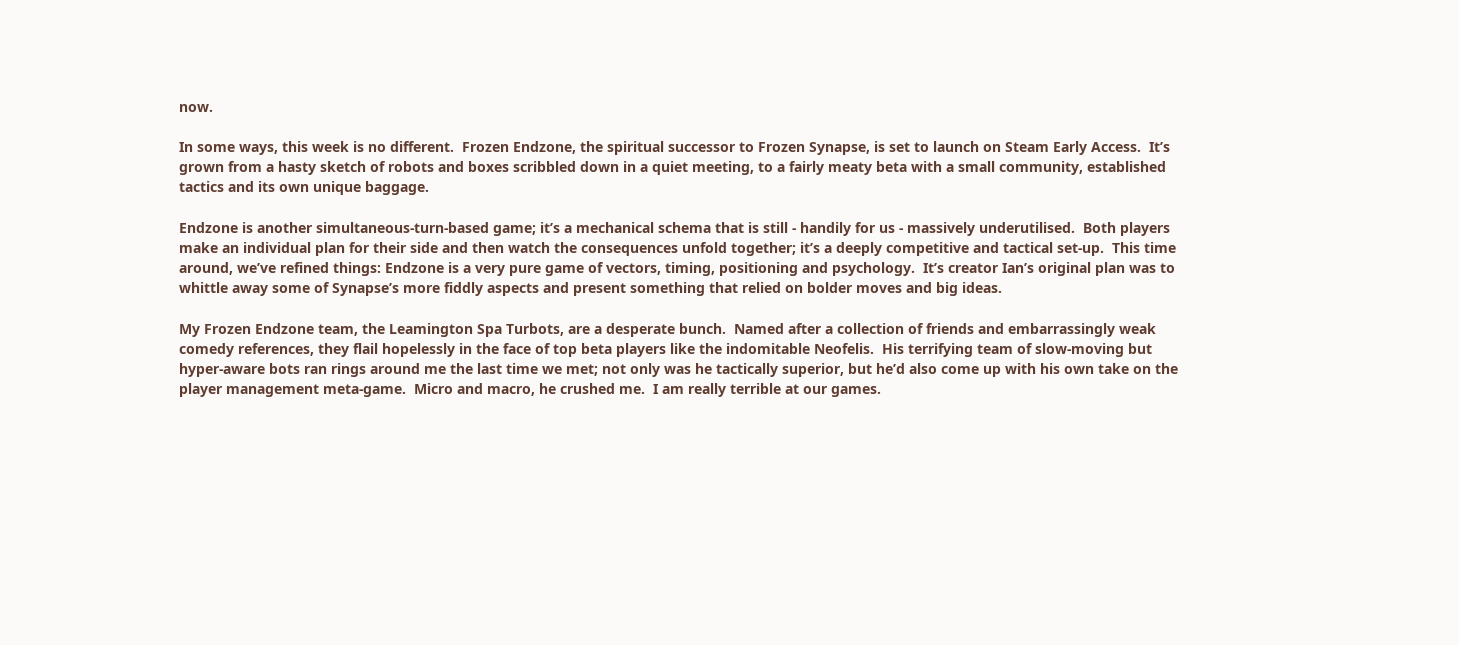now.

In some ways, this week is no different.  Frozen Endzone, the spiritual successor to Frozen Synapse, is set to launch on Steam Early Access.  It’s grown from a hasty sketch of robots and boxes scribbled down in a quiet meeting, to a fairly meaty beta with a small community, established tactics and its own unique baggage.

Endzone is another simultaneous-turn-based game; it’s a mechanical schema that is still - handily for us - massively underutilised.  Both players make an individual plan for their side and then watch the consequences unfold together; it’s a deeply competitive and tactical set-up.  This time around, we’ve refined things: Endzone is a very pure game of vectors, timing, positioning and psychology.  It’s creator Ian’s original plan was to whittle away some of Synapse’s more fiddly aspects and present something that relied on bolder moves and big ideas.

My Frozen Endzone team, the Leamington Spa Turbots, are a desperate bunch.  Named after a collection of friends and embarrassingly weak comedy references, they flail hopelessly in the face of top beta players like the indomitable Neofelis.  His terrifying team of slow-moving but hyper-aware bots ran rings around me the last time we met; not only was he tactically superior, but he’d also come up with his own take on the player management meta-game.  Micro and macro, he crushed me.  I am really terrible at our games.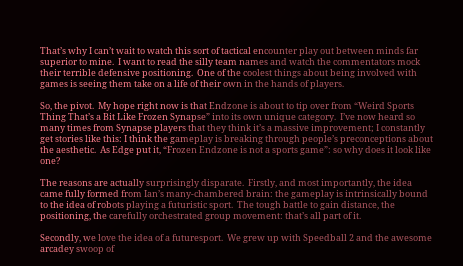That’s why I can’t wait to watch this sort of tactical encounter play out between minds far superior to mine.  I want to read the silly team names and watch the commentators mock their terrible defensive positioning.  One of the coolest things about being involved with games is seeing them take on a life of their own in the hands of players.

So, the pivot.  My hope right now is that Endzone is about to tip over from “Weird Sports Thing That’s a Bit Like Frozen Synapse” into its own unique category.  I’ve now heard so many times from Synapse players that they think it’s a massive improvement; I constantly get stories like this: I think the gameplay is breaking through people’s preconceptions about the aesthetic.  As Edge put it, “Frozen Endzone is not a sports game”: so why does it look like one?

The reasons are actually surprisingly disparate.  Firstly, and most importantly, the idea came fully formed from Ian’s many-chambered brain: the gameplay is intrinsically bound to the idea of robots playing a futuristic sport.  The tough battle to gain distance, the positioning, the carefully orchestrated group movement: that’s all part of it.

Secondly, we love the idea of a futuresport.  We grew up with Speedball 2 and the awesome arcadey swoop of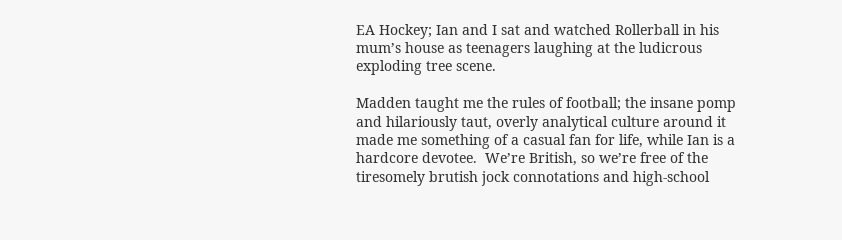EA Hockey; Ian and I sat and watched Rollerball in his mum’s house as teenagers laughing at the ludicrous exploding tree scene.

Madden taught me the rules of football; the insane pomp and hilariously taut, overly analytical culture around it made me something of a casual fan for life, while Ian is a hardcore devotee.  We’re British, so we’re free of the tiresomely brutish jock connotations and high-school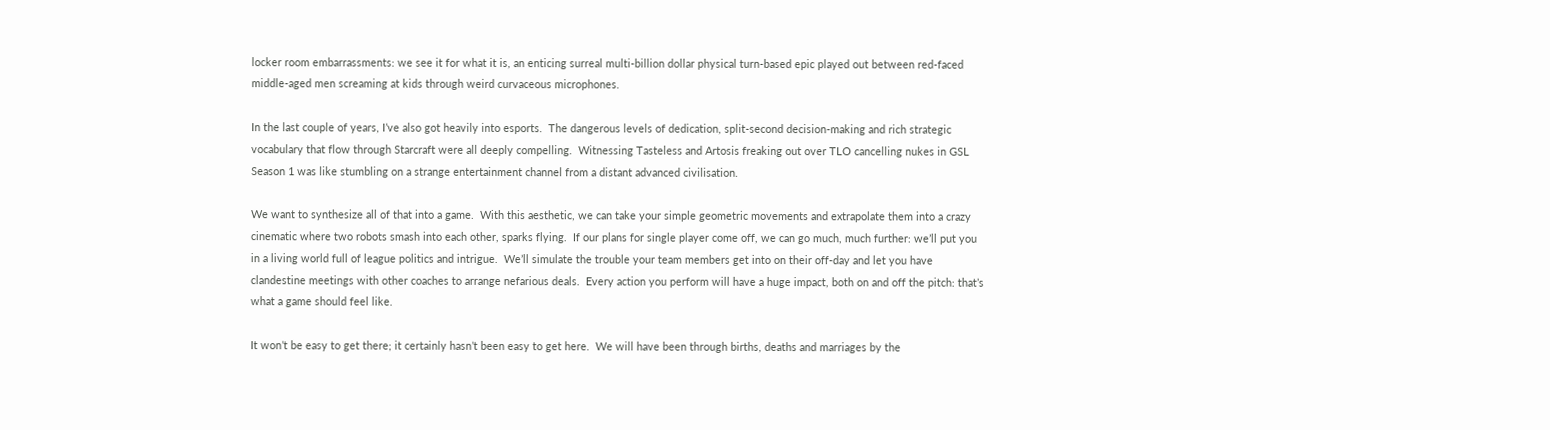locker room embarrassments: we see it for what it is, an enticing surreal multi-billion dollar physical turn-based epic played out between red-faced middle-aged men screaming at kids through weird curvaceous microphones.

In the last couple of years, I’ve also got heavily into esports.  The dangerous levels of dedication, split-second decision-making and rich strategic vocabulary that flow through Starcraft were all deeply compelling.  Witnessing Tasteless and Artosis freaking out over TLO cancelling nukes in GSL Season 1 was like stumbling on a strange entertainment channel from a distant advanced civilisation.

We want to synthesize all of that into a game.  With this aesthetic, we can take your simple geometric movements and extrapolate them into a crazy cinematic where two robots smash into each other, sparks flying.  If our plans for single player come off, we can go much, much further: we’ll put you in a living world full of league politics and intrigue.  We’ll simulate the trouble your team members get into on their off-day and let you have clandestine meetings with other coaches to arrange nefarious deals.  Every action you perform will have a huge impact, both on and off the pitch: that’s what a game should feel like.

It won’t be easy to get there; it certainly hasn’t been easy to get here.  We will have been through births, deaths and marriages by the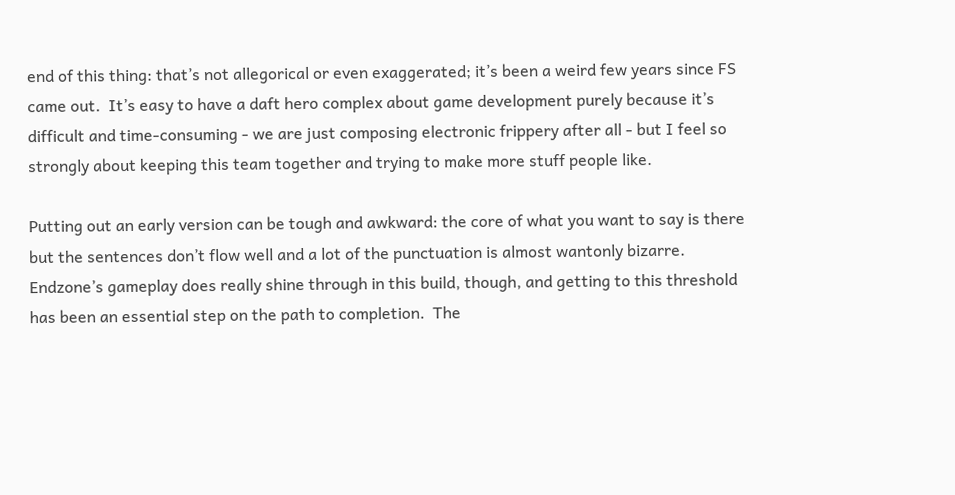end of this thing: that’s not allegorical or even exaggerated; it’s been a weird few years since FS came out.  It’s easy to have a daft hero complex about game development purely because it’s difficult and time-consuming - we are just composing electronic frippery after all - but I feel so strongly about keeping this team together and trying to make more stuff people like.

Putting out an early version can be tough and awkward: the core of what you want to say is there but the sentences don’t flow well and a lot of the punctuation is almost wantonly bizarre.  Endzone’s gameplay does really shine through in this build, though, and getting to this threshold has been an essential step on the path to completion.  The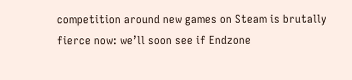competition around new games on Steam is brutally fierce now: we’ll soon see if Endzone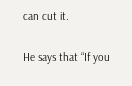can cut it.

He says that “If you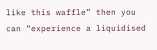like this waffle” then you can “experience a liquidised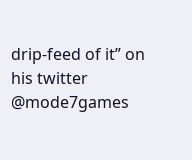drip-feed of it” on his twitter @mode7games